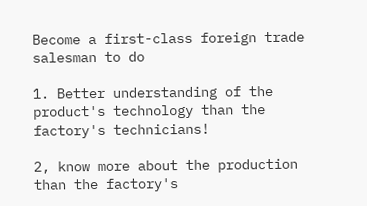Become a first-class foreign trade salesman to do

1. Better understanding of the product's technology than the factory's technicians!

2, know more about the production than the factory's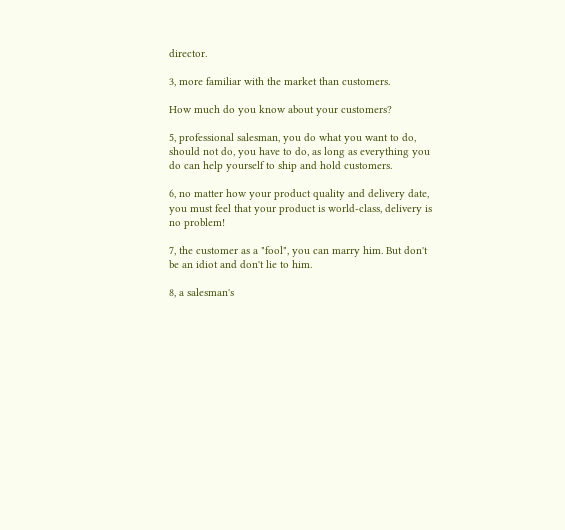director.

3, more familiar with the market than customers.

How much do you know about your customers?

5, professional salesman, you do what you want to do, should not do, you have to do, as long as everything you do can help yourself to ship and hold customers.

6, no matter how your product quality and delivery date, you must feel that your product is world-class, delivery is no problem!

7, the customer as a "fool", you can marry him. But don't be an idiot and don't lie to him.

8, a salesman's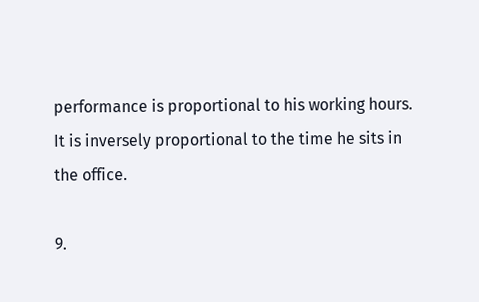performance is proportional to his working hours. It is inversely proportional to the time he sits in the office.

9.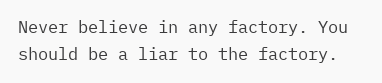Never believe in any factory. You should be a liar to the factory.